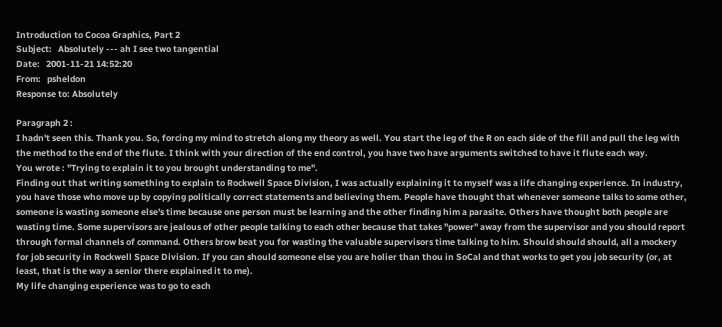Introduction to Cocoa Graphics, Part 2
Subject:   Absolutely --- ah I see two tangential
Date:   2001-11-21 14:52:20
From:   psheldon
Response to: Absolutely

Paragraph 2 :
I hadn't seen this. Thank you. So, forcing my mind to stretch along my theory as well. You start the leg of the R on each side of the fill and pull the leg with the method to the end of the flute. I think with your direction of the end control, you have two have arguments switched to have it flute each way.
You wrote : "Trying to explain it to you brought understanding to me".
Finding out that writing something to explain to Rockwell Space Division, I was actually explaining it to myself was a life changing experience. In industry, you have those who move up by copying politically correct statements and believing them. People have thought that whenever someone talks to some other, someone is wasting someone else's time because one person must be learning and the other finding him a parasite. Others have thought both people are wasting time. Some supervisors are jealous of other people talking to each other because that takes "power" away from the supervisor and you should report through formal channels of command. Others brow beat you for wasting the valuable supervisors time talking to him. Should should should, all a mockery for job security in Rockwell Space Division. If you can should someone else you are holier than thou in SoCal and that works to get you job security (or, at least, that is the way a senior there explained it to me).
My life changing experience was to go to each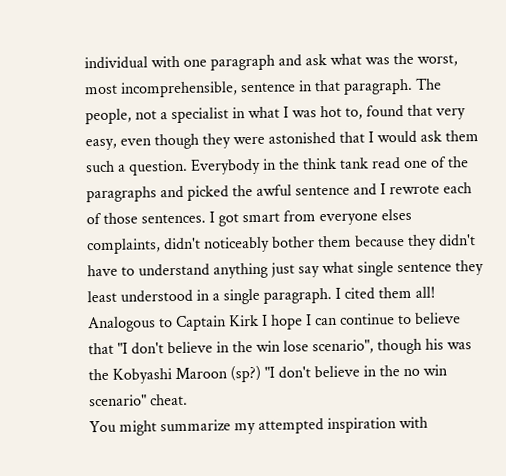individual with one paragraph and ask what was the worst, most incomprehensible, sentence in that paragraph. The people, not a specialist in what I was hot to, found that very easy, even though they were astonished that I would ask them such a question. Everybody in the think tank read one of the paragraphs and picked the awful sentence and I rewrote each of those sentences. I got smart from everyone elses complaints, didn't noticeably bother them because they didn't have to understand anything just say what single sentence they least understood in a single paragraph. I cited them all!
Analogous to Captain Kirk I hope I can continue to believe that "I don't believe in the win lose scenario", though his was the Kobyashi Maroon (sp?) "I don't believe in the no win scenario" cheat.
You might summarize my attempted inspiration with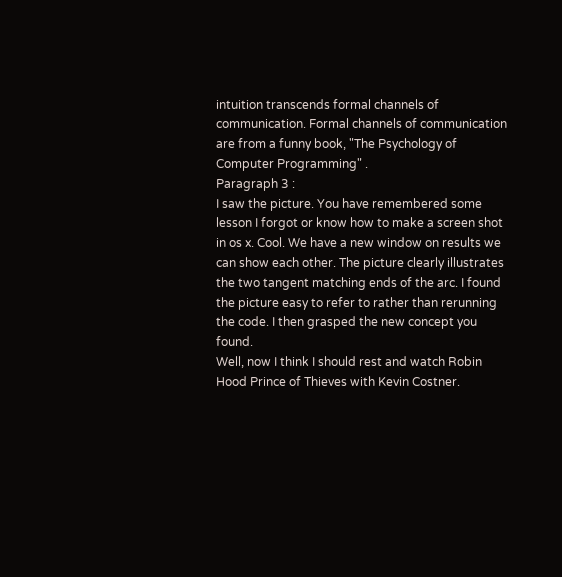intuition transcends formal channels of communication. Formal channels of communication are from a funny book, "The Psychology of Computer Programming" .
Paragraph 3 :
I saw the picture. You have remembered some lesson I forgot or know how to make a screen shot in os x. Cool. We have a new window on results we can show each other. The picture clearly illustrates the two tangent matching ends of the arc. I found the picture easy to refer to rather than rerunning the code. I then grasped the new concept you found.
Well, now I think I should rest and watch Robin Hood Prince of Thieves with Kevin Costner.